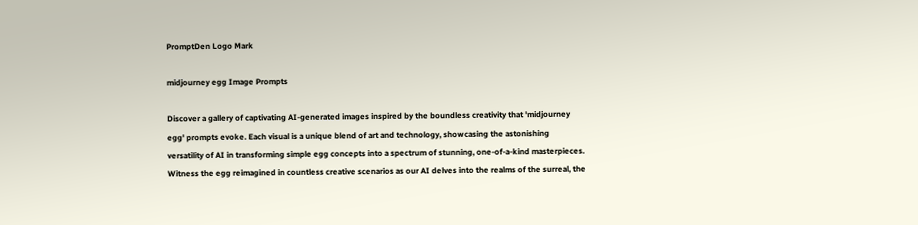PromptDen Logo Mark

midjourney egg Image Prompts

Discover a gallery of captivating AI-generated images inspired by the boundless creativity that 'midjourney egg' prompts evoke. Each visual is a unique blend of art and technology, showcasing the astonishing versatility of AI in transforming simple egg concepts into a spectrum of stunning, one-of-a-kind masterpieces. Witness the egg reimagined in countless creative scenarios as our AI delves into the realms of the surreal, the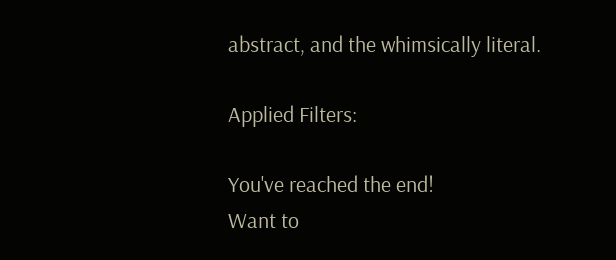abstract, and the whimsically literal.

Applied Filters:

You've reached the end!
Want to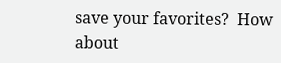save your favorites?  How about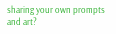sharing your own prompts and art?